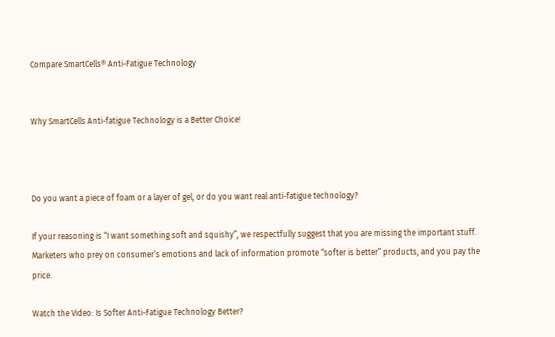Compare SmartCells® Anti-Fatigue Technology


Why SmartCells Anti-fatigue Technology is a Better Choice!



Do you want a piece of foam or a layer of gel, or do you want real anti-fatigue technology?

If your reasoning is “I want something soft and squishy”, we respectfully suggest that you are missing the important stuff. Marketers who prey on consumer’s emotions and lack of information promote “softer is better” products, and you pay the price.

Watch the Video: Is Softer Anti-Fatigue Technology Better?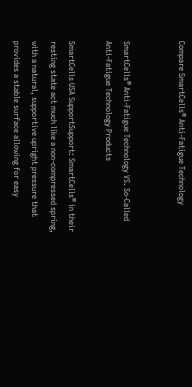Compare SmartCells® Anti-Fatigue Technology


SmartCells® Anti-Fatigue Technology VS. So-Called Anti-Fatigue Technology Products

SmartCells USA SupportSupport: SmartCells® in their resting state act much like a non-compressed spring, with a natural, supportive upright pressure that provides a stable surface allowing for easy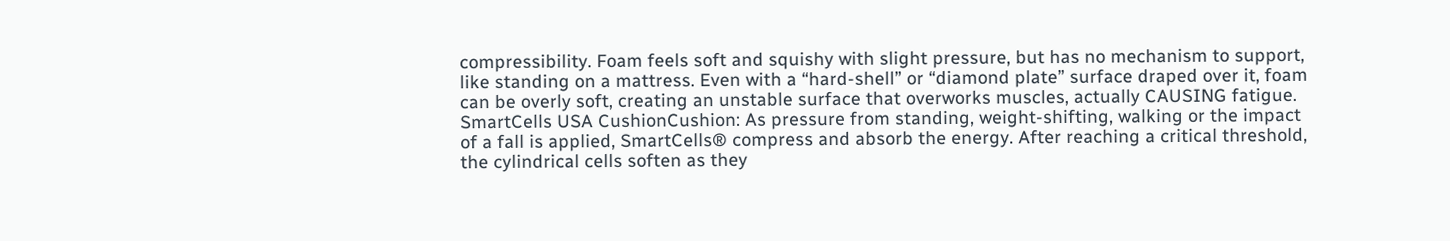compressibility. Foam feels soft and squishy with slight pressure, but has no mechanism to support, like standing on a mattress. Even with a “hard-shell” or “diamond plate” surface draped over it, foam can be overly soft, creating an unstable surface that overworks muscles, actually CAUSING fatigue.
SmartCells USA CushionCushion: As pressure from standing, weight-shifting, walking or the impact of a fall is applied, SmartCells® compress and absorb the energy. After reaching a critical threshold, the cylindrical cells soften as they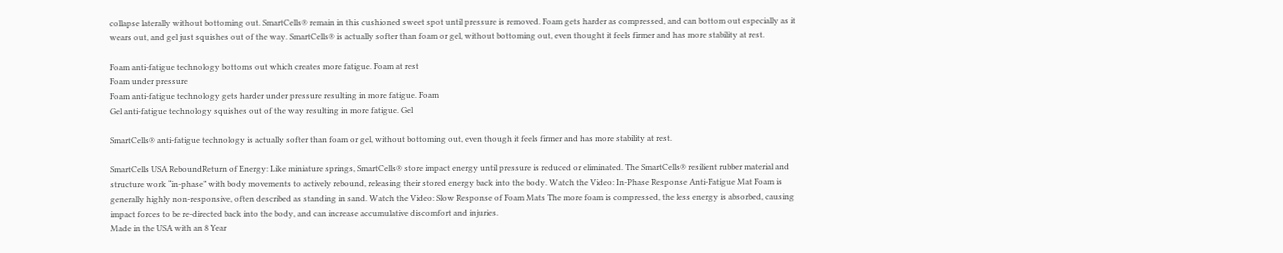collapse laterally without bottoming out. SmartCells® remain in this cushioned sweet spot until pressure is removed. Foam gets harder as compressed, and can bottom out especially as it wears out, and gel just squishes out of the way. SmartCells® is actually softer than foam or gel, without bottoming out, even thought it feels firmer and has more stability at rest.

Foam anti-fatigue technology bottoms out which creates more fatigue. Foam at rest
Foam under pressure
Foam anti-fatigue technology gets harder under pressure resulting in more fatigue. Foam
Gel anti-fatigue technology squishes out of the way resulting in more fatigue. Gel

SmartCells® anti-fatigue technology is actually softer than foam or gel, without bottoming out, even though it feels firmer and has more stability at rest.

SmartCells USA ReboundReturn of Energy: Like miniature springs, SmartCells® store impact energy until pressure is reduced or eliminated. The SmartCells® resilient rubber material and structure work “in-phase” with body movements to actively rebound, releasing their stored energy back into the body. Watch the Video: In-Phase Response Anti-Fatigue Mat Foam is generally highly non-responsive, often described as standing in sand. Watch the Video: Slow Response of Foam Mats The more foam is compressed, the less energy is absorbed, causing impact forces to be re-directed back into the body, and can increase accumulative discomfort and injuries.
Made in the USA with an 8 Year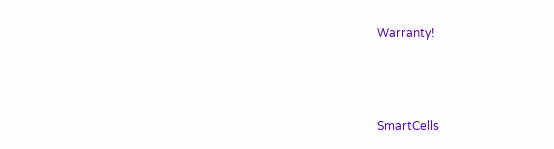Warranty!



SmartCells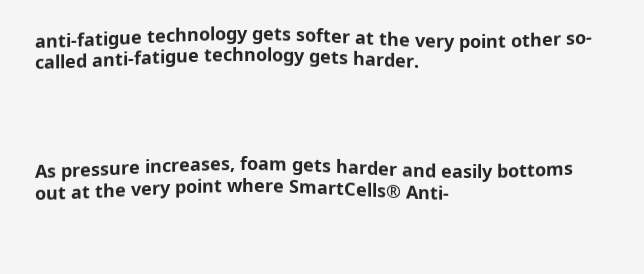anti-fatigue technology gets softer at the very point other so-called anti-fatigue technology gets harder.




As pressure increases, foam gets harder and easily bottoms out at the very point where SmartCells® Anti-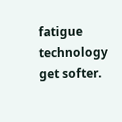fatigue technology get softer.